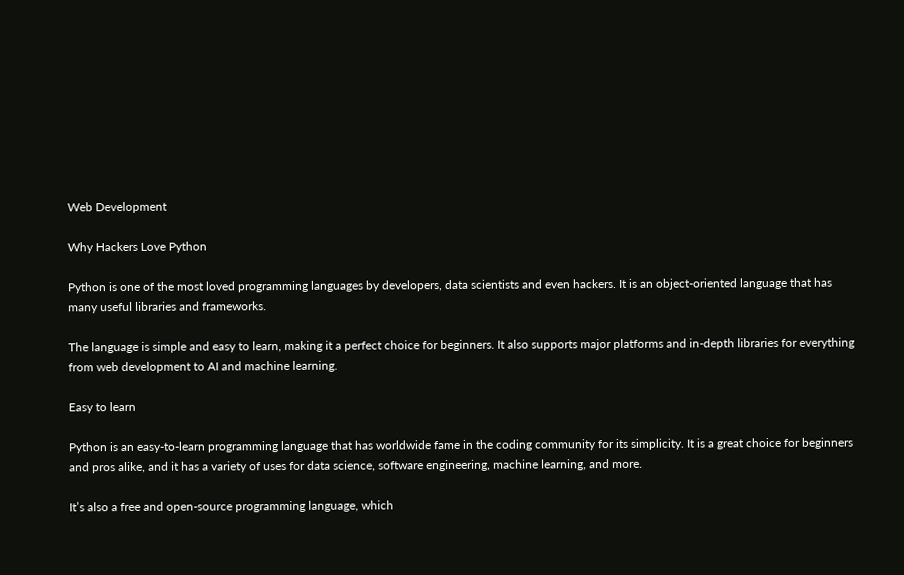Web Development

Why Hackers Love Python

Python is one of the most loved programming languages by developers, data scientists and even hackers. It is an object-oriented language that has many useful libraries and frameworks.

The language is simple and easy to learn, making it a perfect choice for beginners. It also supports major platforms and in-depth libraries for everything from web development to AI and machine learning.

Easy to learn

Python is an easy-to-learn programming language that has worldwide fame in the coding community for its simplicity. It is a great choice for beginners and pros alike, and it has a variety of uses for data science, software engineering, machine learning, and more.

It’s also a free and open-source programming language, which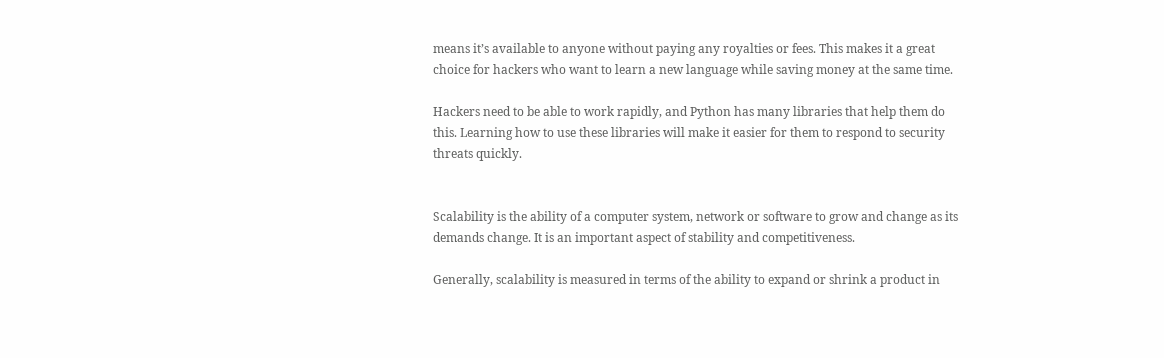means it’s available to anyone without paying any royalties or fees. This makes it a great choice for hackers who want to learn a new language while saving money at the same time.

Hackers need to be able to work rapidly, and Python has many libraries that help them do this. Learning how to use these libraries will make it easier for them to respond to security threats quickly.


Scalability is the ability of a computer system, network or software to grow and change as its demands change. It is an important aspect of stability and competitiveness.

Generally, scalability is measured in terms of the ability to expand or shrink a product in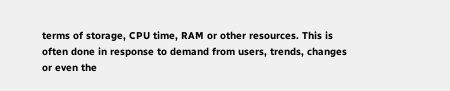terms of storage, CPU time, RAM or other resources. This is often done in response to demand from users, trends, changes or even the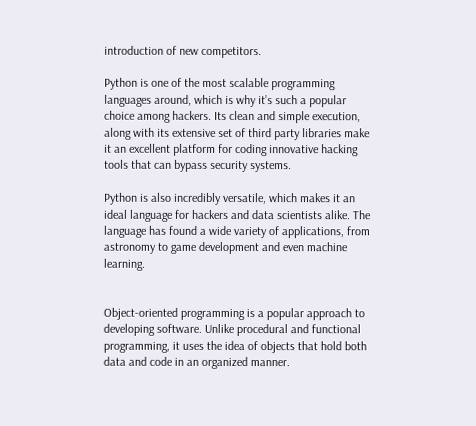introduction of new competitors.

Python is one of the most scalable programming languages around, which is why it’s such a popular choice among hackers. Its clean and simple execution, along with its extensive set of third party libraries make it an excellent platform for coding innovative hacking tools that can bypass security systems.

Python is also incredibly versatile, which makes it an ideal language for hackers and data scientists alike. The language has found a wide variety of applications, from astronomy to game development and even machine learning.


Object-oriented programming is a popular approach to developing software. Unlike procedural and functional programming, it uses the idea of objects that hold both data and code in an organized manner.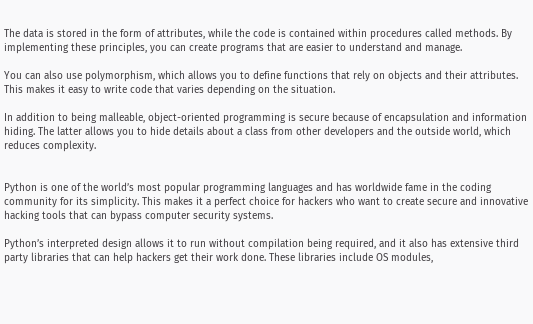The data is stored in the form of attributes, while the code is contained within procedures called methods. By implementing these principles, you can create programs that are easier to understand and manage.

You can also use polymorphism, which allows you to define functions that rely on objects and their attributes. This makes it easy to write code that varies depending on the situation.

In addition to being malleable, object-oriented programming is secure because of encapsulation and information hiding. The latter allows you to hide details about a class from other developers and the outside world, which reduces complexity.


Python is one of the world’s most popular programming languages and has worldwide fame in the coding community for its simplicity. This makes it a perfect choice for hackers who want to create secure and innovative hacking tools that can bypass computer security systems.

Python’s interpreted design allows it to run without compilation being required, and it also has extensive third party libraries that can help hackers get their work done. These libraries include OS modules,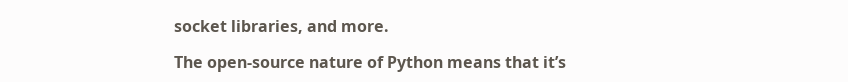socket libraries, and more.

The open-source nature of Python means that it’s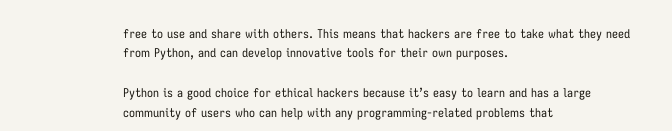free to use and share with others. This means that hackers are free to take what they need from Python, and can develop innovative tools for their own purposes.

Python is a good choice for ethical hackers because it’s easy to learn and has a large community of users who can help with any programming-related problems that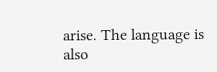arise. The language is also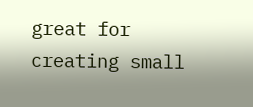great for creating small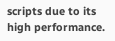scripts due to its high performance.